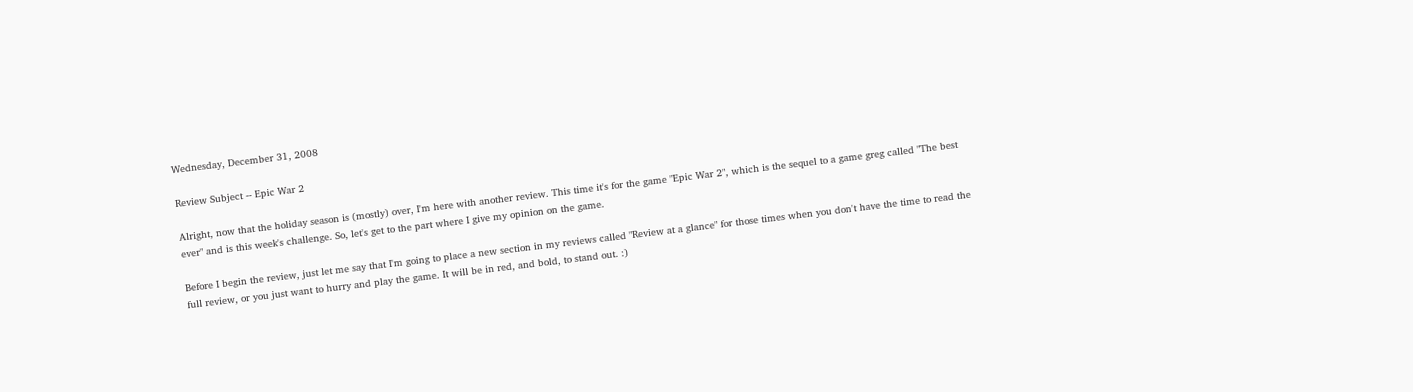Wednesday, December 31, 2008

Review Subject -- Epic War 2

Alright, now that the holiday season is (mostly) over, I'm here with another review. This time it's for the game "Epic War 2", which is the sequel to a game greg called "The best ever" and is this week's challenge. So, let's get to the part where I give my opinion on the game.

Before I begin the review, just let me say that I'm going to place a new section in my reviews called "Review at a glance" for those times when you don't have the time to read the full review, or you just want to hurry and play the game. It will be in red, and bold, to stand out. :)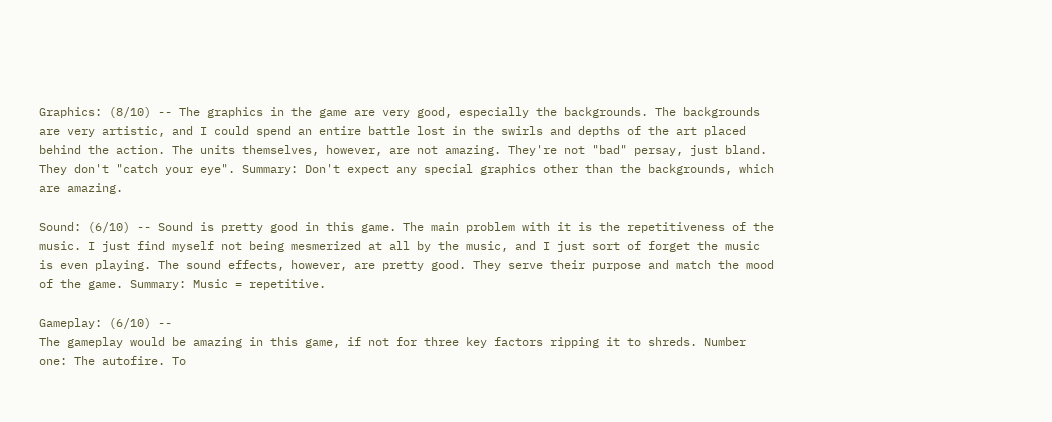Graphics: (8/10) -- The graphics in the game are very good, especially the backgrounds. The backgrounds are very artistic, and I could spend an entire battle lost in the swirls and depths of the art placed behind the action. The units themselves, however, are not amazing. They're not "bad" persay, just bland. They don't "catch your eye". Summary: Don't expect any special graphics other than the backgrounds, which are amazing.

Sound: (6/10) -- Sound is pretty good in this game. The main problem with it is the repetitiveness of the music. I just find myself not being mesmerized at all by the music, and I just sort of forget the music is even playing. The sound effects, however, are pretty good. They serve their purpose and match the mood of the game. Summary: Music = repetitive.

Gameplay: (6/10) --
The gameplay would be amazing in this game, if not for three key factors ripping it to shreds. Number one: The autofire. To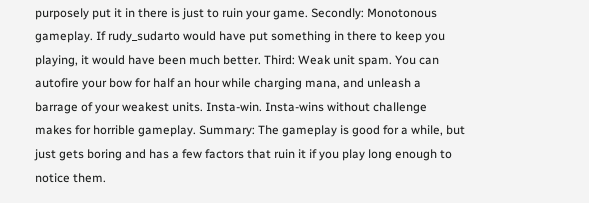purposely put it in there is just to ruin your game. Secondly: Monotonous gameplay. If rudy_sudarto would have put something in there to keep you playing, it would have been much better. Third: Weak unit spam. You can autofire your bow for half an hour while charging mana, and unleash a barrage of your weakest units. Insta-win. Insta-wins without challenge makes for horrible gameplay. Summary: The gameplay is good for a while, but just gets boring and has a few factors that ruin it if you play long enough to notice them.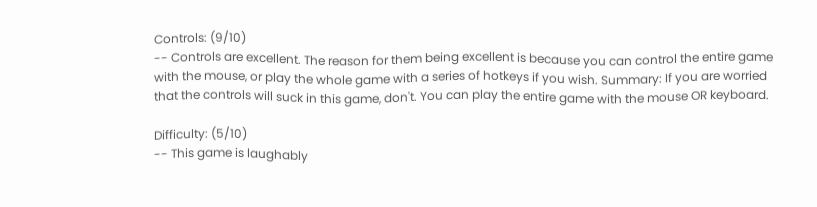Controls: (9/10)
-- Controls are excellent. The reason for them being excellent is because you can control the entire game with the mouse, or play the whole game with a series of hotkeys if you wish. Summary: If you are worried that the controls will suck in this game, don't. You can play the entire game with the mouse OR keyboard.

Difficulty: (5/10)
-- This game is laughably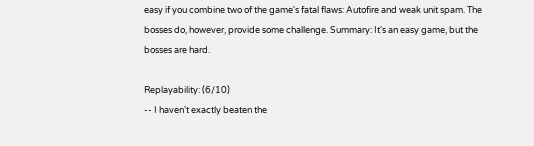easy if you combine two of the game's fatal flaws: Autofire and weak unit spam. The bosses do, however, provide some challenge. Summary: It's an easy game, but the bosses are hard.

Replayability: (6/10)
-- I haven't exactly beaten the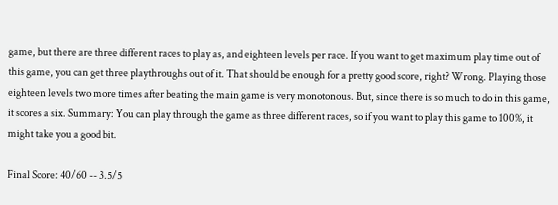game, but there are three different races to play as, and eighteen levels per race. If you want to get maximum play time out of this game, you can get three playthroughs out of it. That should be enough for a pretty good score, right? Wrong. Playing those eighteen levels two more times after beating the main game is very monotonous. But, since there is so much to do in this game, it scores a six. Summary: You can play through the game as three different races, so if you want to play this game to 100%, it might take you a good bit.

Final Score: 40/60 -- 3.5/5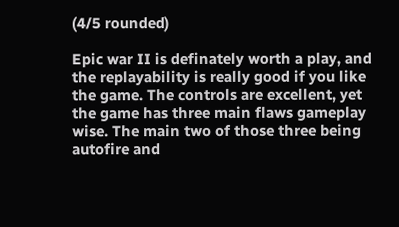(4/5 rounded)

Epic war II is definately worth a play, and the replayability is really good if you like the game. The controls are excellent, yet the game has three main flaws gameplay wise. The main two of those three being autofire and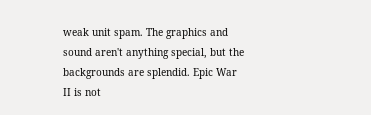weak unit spam. The graphics and sound aren't anything special, but the backgrounds are splendid. Epic War II is not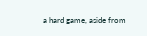a hard game, aside from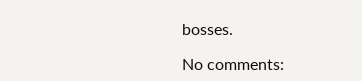bosses.

No comments: